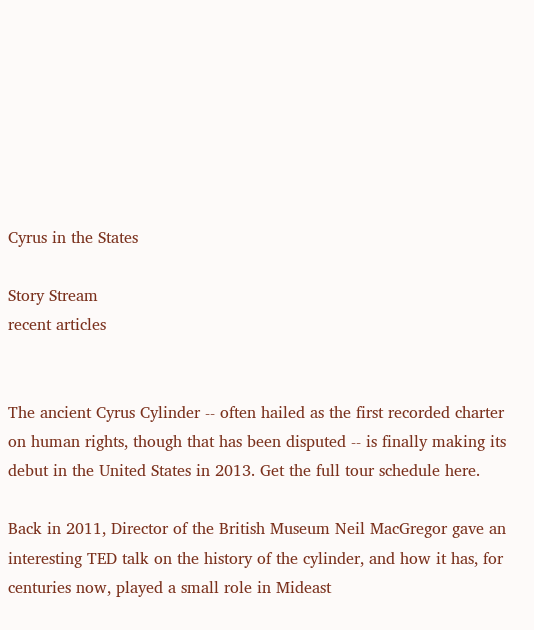Cyrus in the States

Story Stream
recent articles


The ancient Cyrus Cylinder -- often hailed as the first recorded charter on human rights, though that has been disputed -- is finally making its debut in the United States in 2013. Get the full tour schedule here.

Back in 2011, Director of the British Museum Neil MacGregor gave an interesting TED talk on the history of the cylinder, and how it has, for centuries now, played a small role in Mideast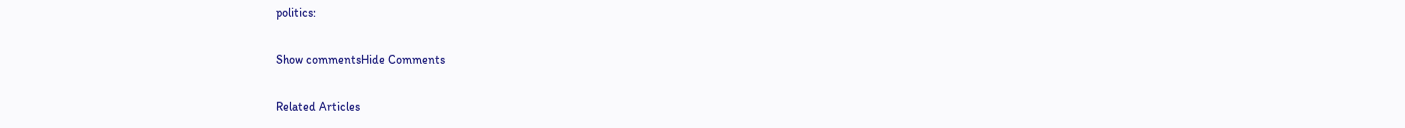politics:

Show commentsHide Comments

Related Articles